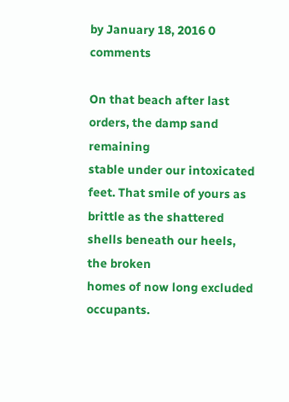by January 18, 2016 0 comments

On that beach after last orders, the damp sand remaining
stable under our intoxicated feet. That smile of yours as
brittle as the shattered shells beneath our heels, the broken
homes of now long excluded occupants.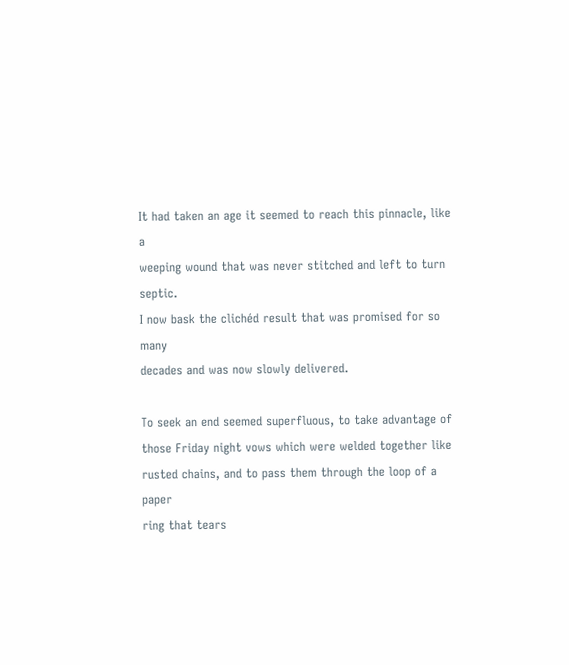It had taken an age it seemed to reach this pinnacle, like a
weeping wound that was never stitched and left to turn septic.
I now bask the clichéd result that was promised for so many
decades and was now slowly delivered.

To seek an end seemed superfluous, to take advantage of
those Friday night vows which were welded together like
rusted chains, and to pass them through the loop of a paper
ring that tears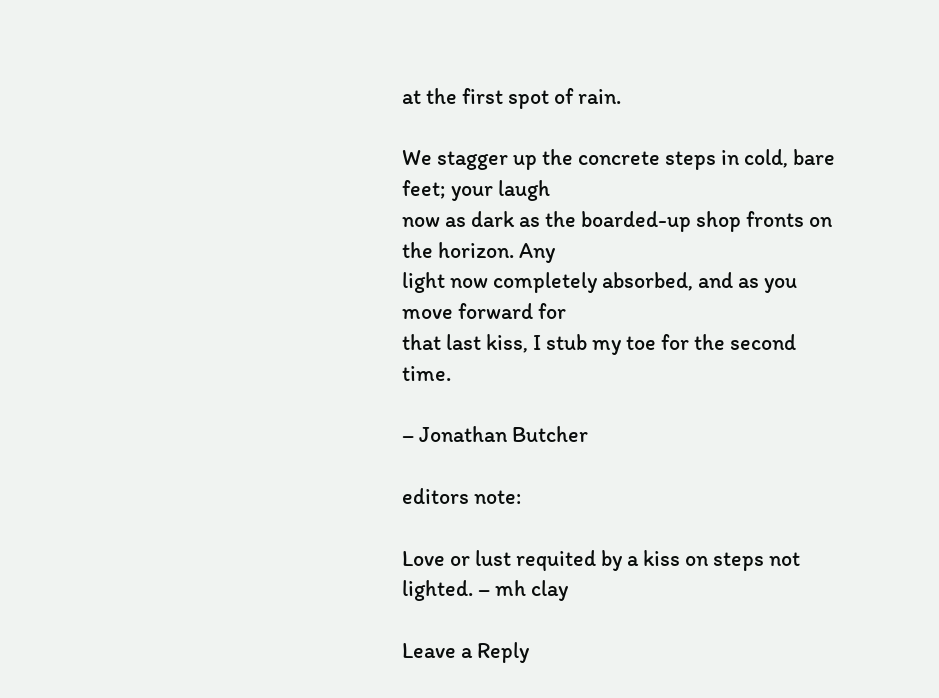at the first spot of rain.

We stagger up the concrete steps in cold, bare feet; your laugh
now as dark as the boarded-up shop fronts on the horizon. Any
light now completely absorbed, and as you move forward for
that last kiss, I stub my toe for the second time.

– Jonathan Butcher

editors note:

Love or lust requited by a kiss on steps not lighted. – mh clay

Leave a Reply